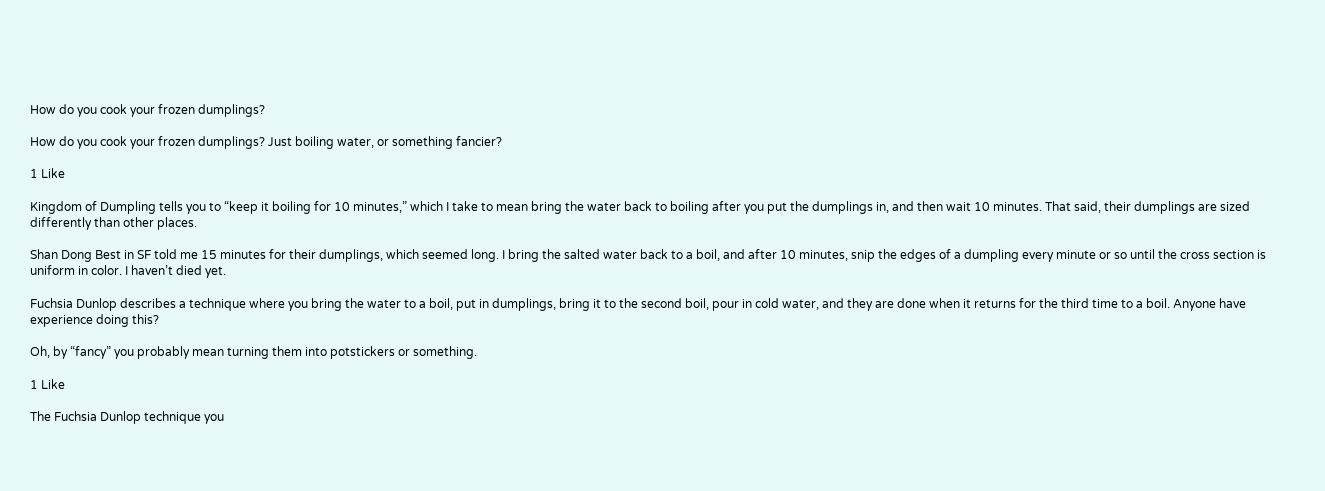How do you cook your frozen dumplings?

How do you cook your frozen dumplings? Just boiling water, or something fancier?

1 Like

Kingdom of Dumpling tells you to “keep it boiling for 10 minutes,” which I take to mean bring the water back to boiling after you put the dumplings in, and then wait 10 minutes. That said, their dumplings are sized differently than other places.

Shan Dong Best in SF told me 15 minutes for their dumplings, which seemed long. I bring the salted water back to a boil, and after 10 minutes, snip the edges of a dumpling every minute or so until the cross section is uniform in color. I haven’t died yet.

Fuchsia Dunlop describes a technique where you bring the water to a boil, put in dumplings, bring it to the second boil, pour in cold water, and they are done when it returns for the third time to a boil. Anyone have experience doing this?

Oh, by “fancy” you probably mean turning them into potstickers or something.

1 Like

The Fuchsia Dunlop technique you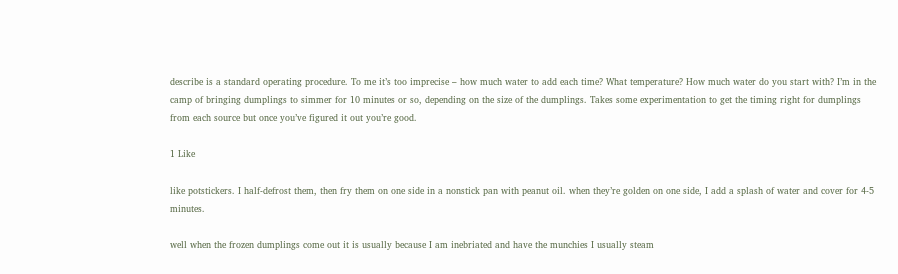describe is a standard operating procedure. To me it’s too imprecise – how much water to add each time? What temperature? How much water do you start with? I’m in the camp of bringing dumplings to simmer for 10 minutes or so, depending on the size of the dumplings. Takes some experimentation to get the timing right for dumplings from each source but once you’ve figured it out you’re good.

1 Like

like potstickers. I half-defrost them, then fry them on one side in a nonstick pan with peanut oil. when they’re golden on one side, I add a splash of water and cover for 4-5 minutes.

well when the frozen dumplings come out it is usually because I am inebriated and have the munchies I usually steam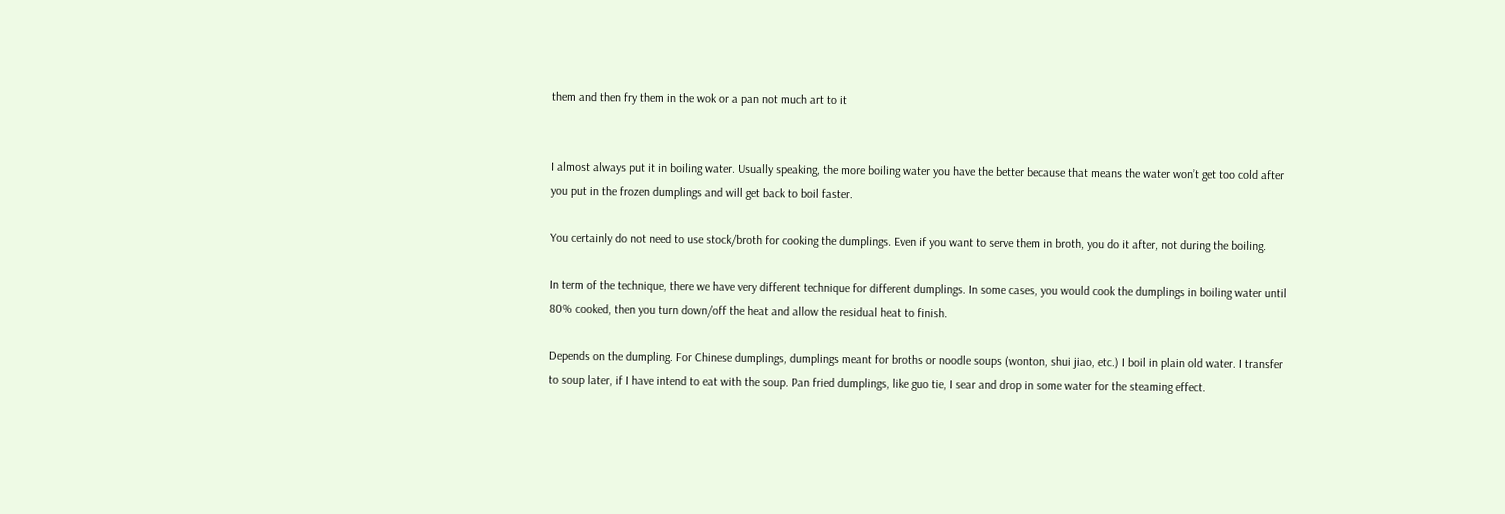them and then fry them in the wok or a pan not much art to it


I almost always put it in boiling water. Usually speaking, the more boiling water you have the better because that means the water won’t get too cold after you put in the frozen dumplings and will get back to boil faster.

You certainly do not need to use stock/broth for cooking the dumplings. Even if you want to serve them in broth, you do it after, not during the boiling.

In term of the technique, there we have very different technique for different dumplings. In some cases, you would cook the dumplings in boiling water until 80% cooked, then you turn down/off the heat and allow the residual heat to finish.

Depends on the dumpling. For Chinese dumplings, dumplings meant for broths or noodle soups (wonton, shui jiao, etc.) I boil in plain old water. I transfer to soup later, if I have intend to eat with the soup. Pan fried dumplings, like guo tie, I sear and drop in some water for the steaming effect.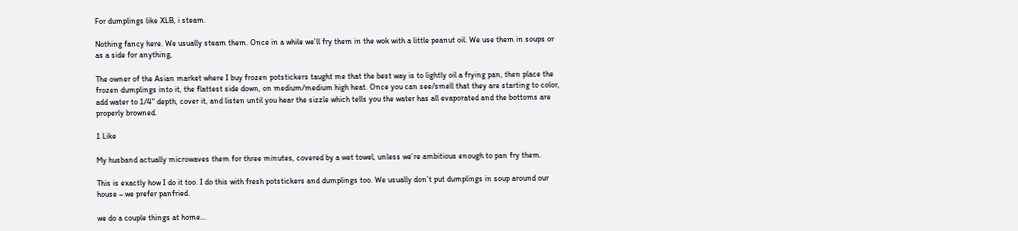For dumplings like XLB, i steam.

Nothing fancy here. We usually steam them. Once in a while we’ll fry them in the wok with a little peanut oil. We use them in soups or as a side for anything,

The owner of the Asian market where I buy frozen potstickers taught me that the best way is to lightly oil a frying pan, then place the frozen dumplings into it, the flattest side down, on medium/medium high heat. Once you can see/smell that they are starting to color, add water to 1/4" depth, cover it, and listen until you hear the sizzle which tells you the water has all evaporated and the bottoms are properly browned.

1 Like

My husband actually microwaves them for three minutes, covered by a wet towel, unless we’re ambitious enough to pan fry them.

This is exactly how I do it too. I do this with fresh potstickers and dumplings too. We usually don’t put dumplings in soup around our house – we prefer panfried.

we do a couple things at home…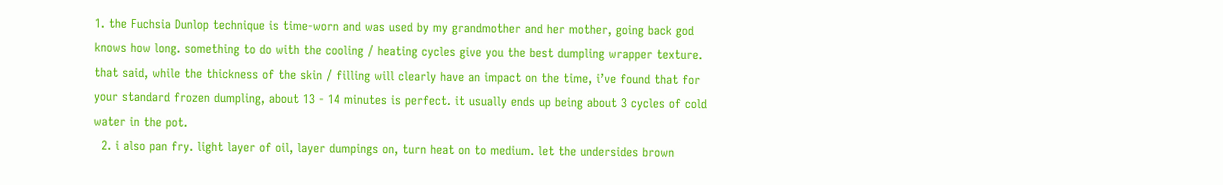1. the Fuchsia Dunlop technique is time-worn and was used by my grandmother and her mother, going back god knows how long. something to do with the cooling / heating cycles give you the best dumpling wrapper texture. that said, while the thickness of the skin / filling will clearly have an impact on the time, i’ve found that for your standard frozen dumpling, about 13 - 14 minutes is perfect. it usually ends up being about 3 cycles of cold water in the pot.
  2. i also pan fry. light layer of oil, layer dumpings on, turn heat on to medium. let the undersides brown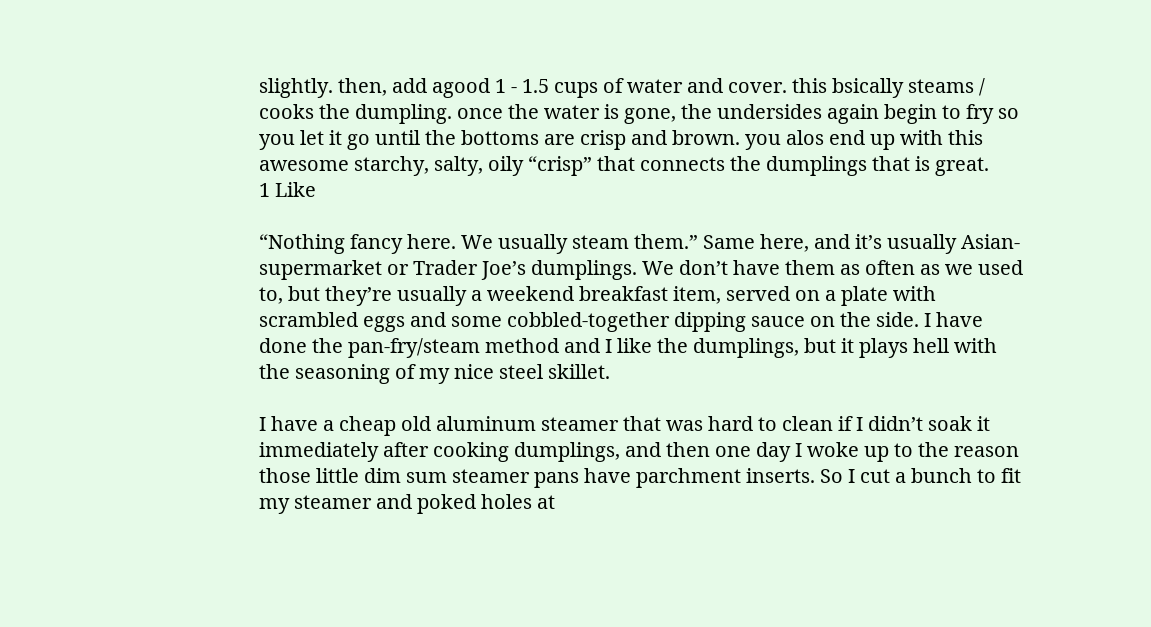slightly. then, add agood 1 - 1.5 cups of water and cover. this bsically steams / cooks the dumpling. once the water is gone, the undersides again begin to fry so you let it go until the bottoms are crisp and brown. you alos end up with this awesome starchy, salty, oily “crisp” that connects the dumplings that is great.
1 Like

“Nothing fancy here. We usually steam them.” Same here, and it’s usually Asian-supermarket or Trader Joe’s dumplings. We don’t have them as often as we used to, but they’re usually a weekend breakfast item, served on a plate with scrambled eggs and some cobbled-together dipping sauce on the side. I have done the pan-fry/steam method and I like the dumplings, but it plays hell with the seasoning of my nice steel skillet.

I have a cheap old aluminum steamer that was hard to clean if I didn’t soak it immediately after cooking dumplings, and then one day I woke up to the reason those little dim sum steamer pans have parchment inserts. So I cut a bunch to fit my steamer and poked holes at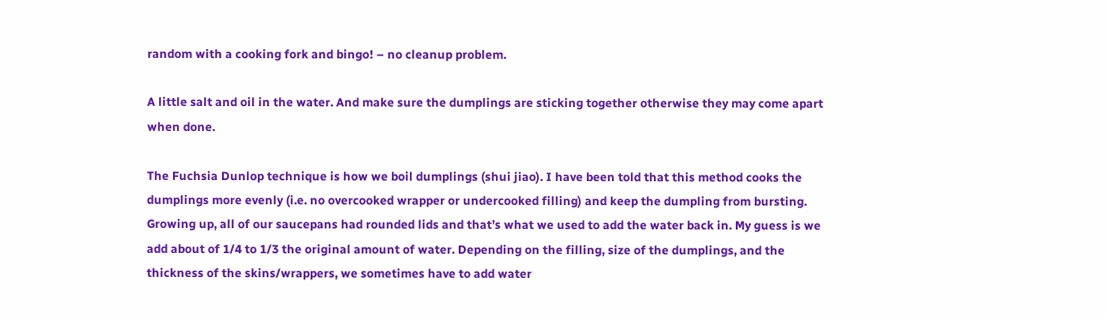random with a cooking fork and bingo! – no cleanup problem.

A little salt and oil in the water. And make sure the dumplings are sticking together otherwise they may come apart when done.

The Fuchsia Dunlop technique is how we boil dumplings (shui jiao). I have been told that this method cooks the dumplings more evenly (i.e. no overcooked wrapper or undercooked filling) and keep the dumpling from bursting. Growing up, all of our saucepans had rounded lids and that’s what we used to add the water back in. My guess is we add about of 1/4 to 1/3 the original amount of water. Depending on the filling, size of the dumplings, and the thickness of the skins/wrappers, we sometimes have to add water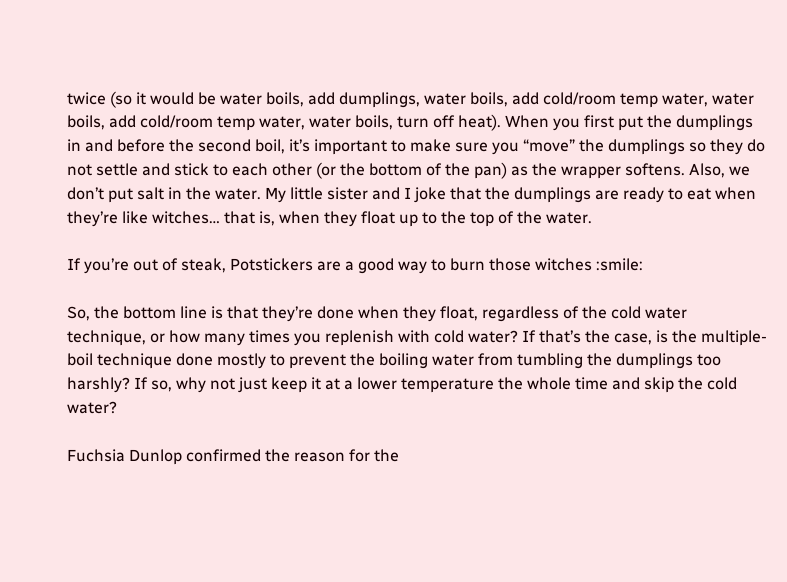twice (so it would be water boils, add dumplings, water boils, add cold/room temp water, water boils, add cold/room temp water, water boils, turn off heat). When you first put the dumplings in and before the second boil, it’s important to make sure you “move” the dumplings so they do not settle and stick to each other (or the bottom of the pan) as the wrapper softens. Also, we don’t put salt in the water. My little sister and I joke that the dumplings are ready to eat when they’re like witches… that is, when they float up to the top of the water.

If you’re out of steak, Potstickers are a good way to burn those witches :smile:

So, the bottom line is that they’re done when they float, regardless of the cold water technique, or how many times you replenish with cold water? If that’s the case, is the multiple-boil technique done mostly to prevent the boiling water from tumbling the dumplings too harshly? If so, why not just keep it at a lower temperature the whole time and skip the cold water?

Fuchsia Dunlop confirmed the reason for the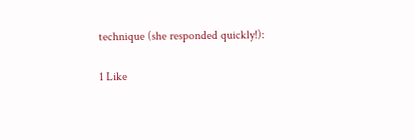technique (she responded quickly!):

1 Like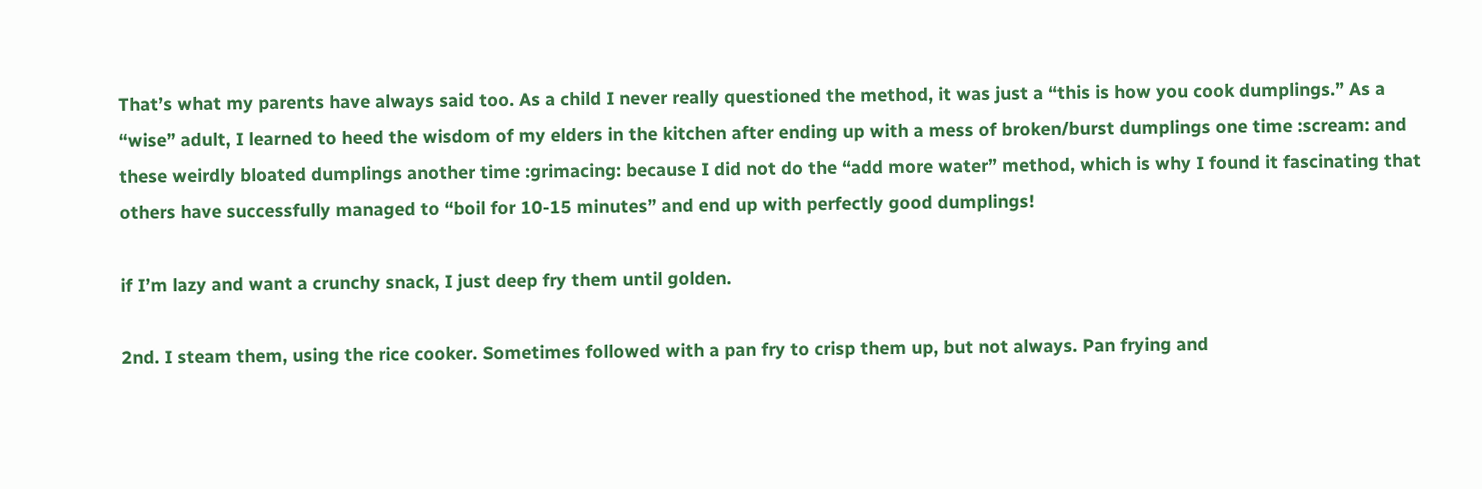That’s what my parents have always said too. As a child I never really questioned the method, it was just a “this is how you cook dumplings.” As a “wise” adult, I learned to heed the wisdom of my elders in the kitchen after ending up with a mess of broken/burst dumplings one time :scream: and these weirdly bloated dumplings another time :grimacing: because I did not do the “add more water” method, which is why I found it fascinating that others have successfully managed to “boil for 10-15 minutes” and end up with perfectly good dumplings!

if I’m lazy and want a crunchy snack, I just deep fry them until golden.

2nd. I steam them, using the rice cooker. Sometimes followed with a pan fry to crisp them up, but not always. Pan frying and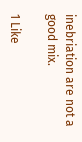inebriation are not a good mix.

1 Like